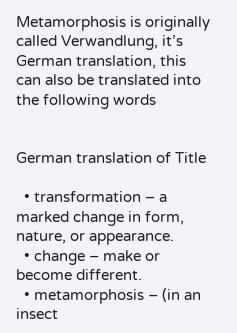Metamorphosis is originally called Verwandlung, it’s German translation, this can also be translated into the following words


German translation of Title

  • transformation – a marked change in form, nature, or appearance.
  • change – make or become different.
  • metamorphosis – (in an insect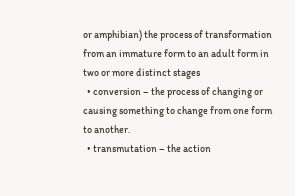or amphibian) the process of transformation from an immature form to an adult form in two or more distinct stages
  • conversion – the process of changing or causing something to change from one form to another.
  • transmutation – the action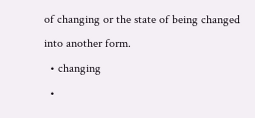of changing or the state of being changed into another form.
  • changing
  •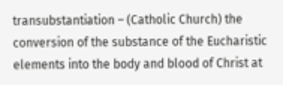transubstantiation – (Catholic Church) the conversion of the substance of the Eucharistic elements into the body and blood of Christ at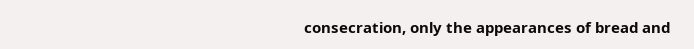consecration, only the appearances of bread and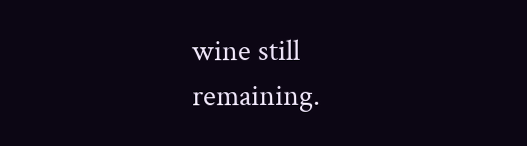wine still remaining.